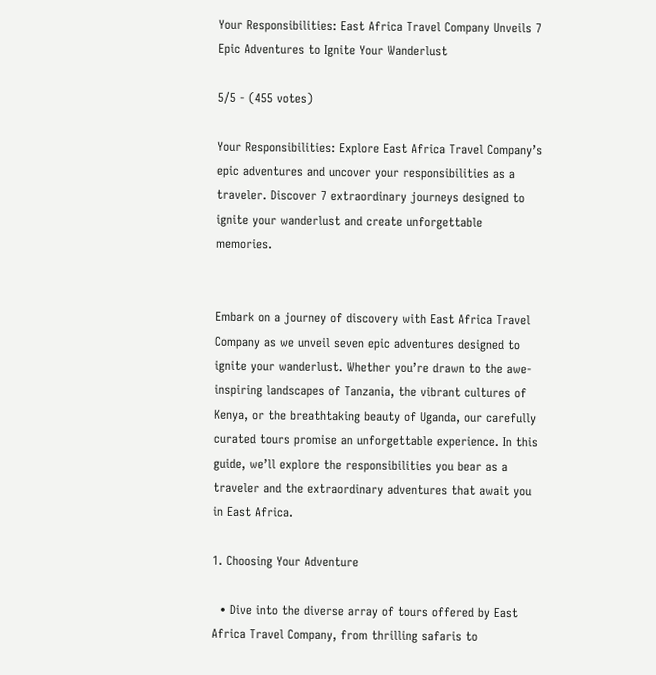Your Responsibilities: East Africa Travel Company Unveils 7 Epic Adventures to Ignite Your Wanderlust

5/5 - (455 votes)

Your Responsibilities: Explore East Africa Travel Company’s epic adventures and uncover your responsibilities as a traveler. Discover 7 extraordinary journeys designed to ignite your wanderlust and create unforgettable memories.


Embark on a journey of discovery with East Africa Travel Company as we unveil seven epic adventures designed to ignite your wanderlust. Whether you’re drawn to the awe-inspiring landscapes of Tanzania, the vibrant cultures of Kenya, or the breathtaking beauty of Uganda, our carefully curated tours promise an unforgettable experience. In this guide, we’ll explore the responsibilities you bear as a traveler and the extraordinary adventures that await you in East Africa.

1. Choosing Your Adventure

  • Dive into the diverse array of tours offered by East Africa Travel Company, from thrilling safaris to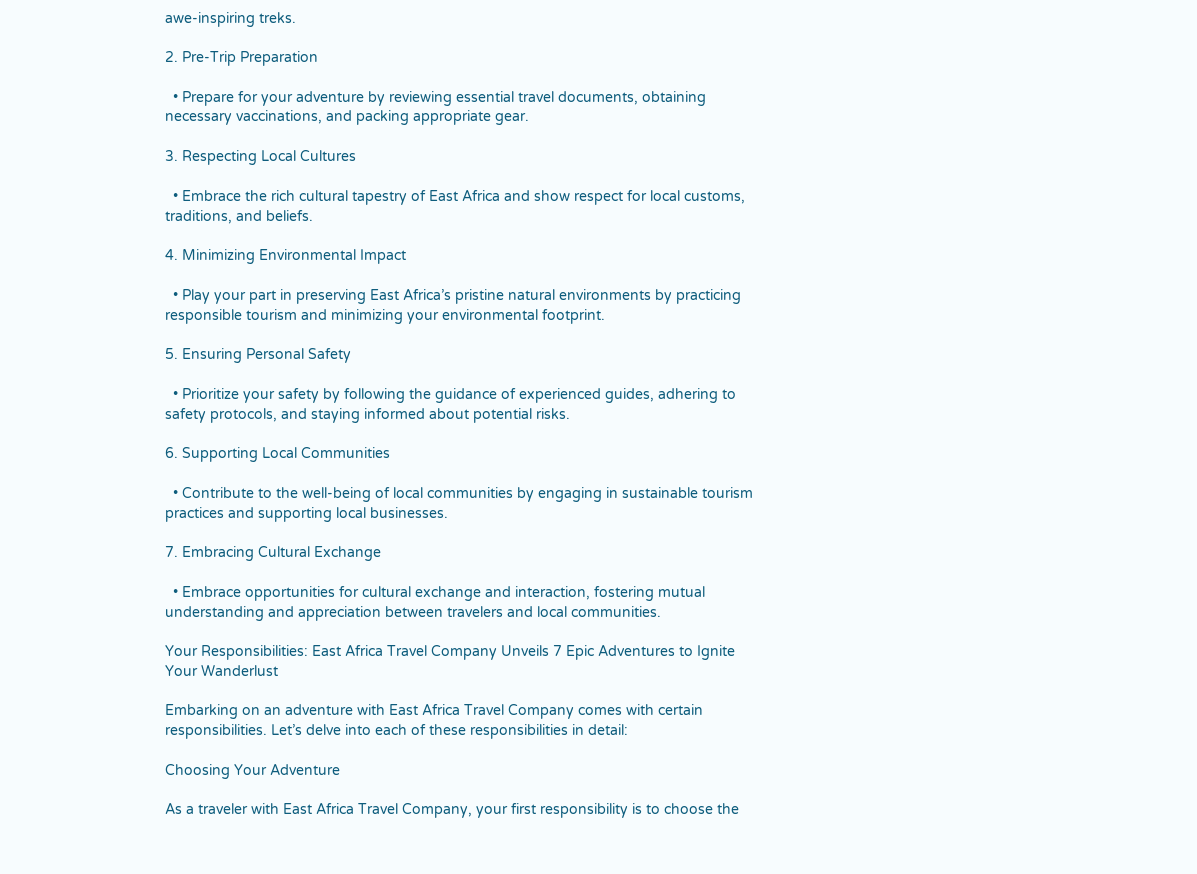awe-inspiring treks.

2. Pre-Trip Preparation

  • Prepare for your adventure by reviewing essential travel documents, obtaining necessary vaccinations, and packing appropriate gear.

3. Respecting Local Cultures

  • Embrace the rich cultural tapestry of East Africa and show respect for local customs, traditions, and beliefs.

4. Minimizing Environmental Impact

  • Play your part in preserving East Africa’s pristine natural environments by practicing responsible tourism and minimizing your environmental footprint.

5. Ensuring Personal Safety

  • Prioritize your safety by following the guidance of experienced guides, adhering to safety protocols, and staying informed about potential risks.

6. Supporting Local Communities

  • Contribute to the well-being of local communities by engaging in sustainable tourism practices and supporting local businesses.

7. Embracing Cultural Exchange

  • Embrace opportunities for cultural exchange and interaction, fostering mutual understanding and appreciation between travelers and local communities.

Your Responsibilities: East Africa Travel Company Unveils 7 Epic Adventures to Ignite Your Wanderlust

Embarking on an adventure with East Africa Travel Company comes with certain responsibilities. Let’s delve into each of these responsibilities in detail:

Choosing Your Adventure

As a traveler with East Africa Travel Company, your first responsibility is to choose the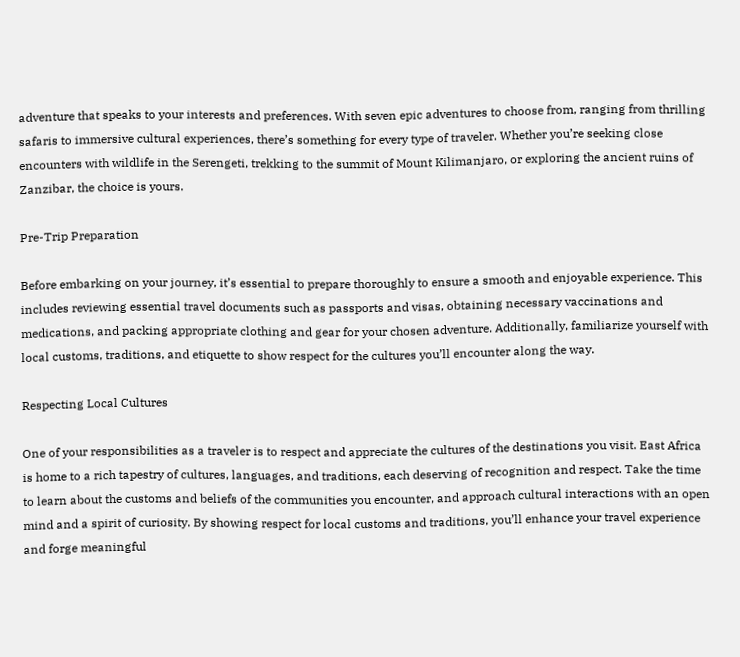adventure that speaks to your interests and preferences. With seven epic adventures to choose from, ranging from thrilling safaris to immersive cultural experiences, there’s something for every type of traveler. Whether you’re seeking close encounters with wildlife in the Serengeti, trekking to the summit of Mount Kilimanjaro, or exploring the ancient ruins of Zanzibar, the choice is yours.

Pre-Trip Preparation

Before embarking on your journey, it’s essential to prepare thoroughly to ensure a smooth and enjoyable experience. This includes reviewing essential travel documents such as passports and visas, obtaining necessary vaccinations and medications, and packing appropriate clothing and gear for your chosen adventure. Additionally, familiarize yourself with local customs, traditions, and etiquette to show respect for the cultures you’ll encounter along the way.

Respecting Local Cultures

One of your responsibilities as a traveler is to respect and appreciate the cultures of the destinations you visit. East Africa is home to a rich tapestry of cultures, languages, and traditions, each deserving of recognition and respect. Take the time to learn about the customs and beliefs of the communities you encounter, and approach cultural interactions with an open mind and a spirit of curiosity. By showing respect for local customs and traditions, you’ll enhance your travel experience and forge meaningful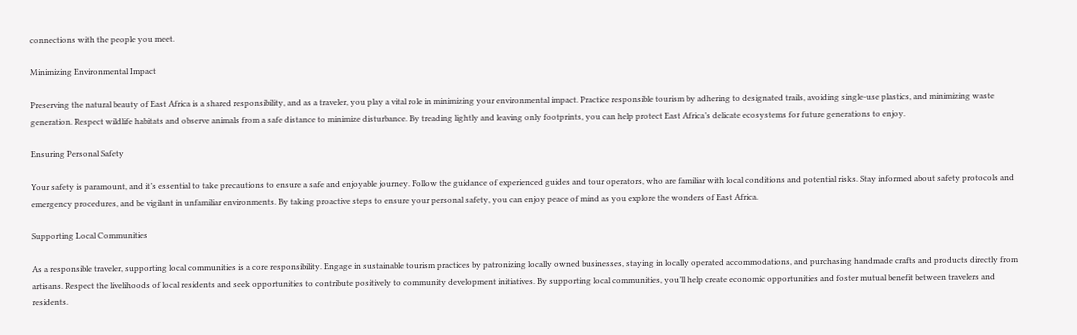connections with the people you meet.

Minimizing Environmental Impact

Preserving the natural beauty of East Africa is a shared responsibility, and as a traveler, you play a vital role in minimizing your environmental impact. Practice responsible tourism by adhering to designated trails, avoiding single-use plastics, and minimizing waste generation. Respect wildlife habitats and observe animals from a safe distance to minimize disturbance. By treading lightly and leaving only footprints, you can help protect East Africa’s delicate ecosystems for future generations to enjoy.

Ensuring Personal Safety

Your safety is paramount, and it’s essential to take precautions to ensure a safe and enjoyable journey. Follow the guidance of experienced guides and tour operators, who are familiar with local conditions and potential risks. Stay informed about safety protocols and emergency procedures, and be vigilant in unfamiliar environments. By taking proactive steps to ensure your personal safety, you can enjoy peace of mind as you explore the wonders of East Africa.

Supporting Local Communities

As a responsible traveler, supporting local communities is a core responsibility. Engage in sustainable tourism practices by patronizing locally owned businesses, staying in locally operated accommodations, and purchasing handmade crafts and products directly from artisans. Respect the livelihoods of local residents and seek opportunities to contribute positively to community development initiatives. By supporting local communities, you’ll help create economic opportunities and foster mutual benefit between travelers and residents.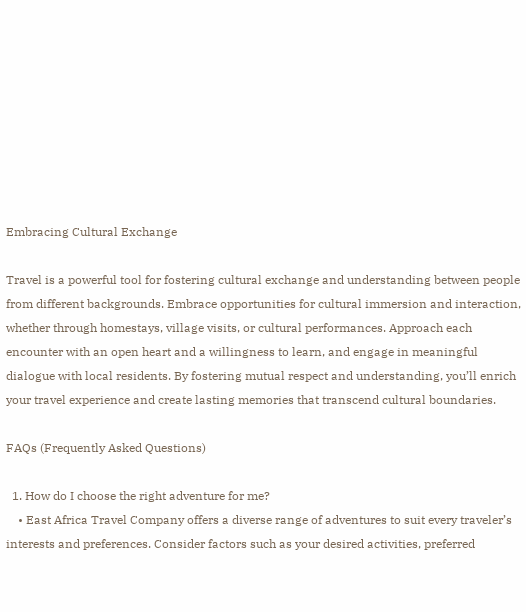Embracing Cultural Exchange

Travel is a powerful tool for fostering cultural exchange and understanding between people from different backgrounds. Embrace opportunities for cultural immersion and interaction, whether through homestays, village visits, or cultural performances. Approach each encounter with an open heart and a willingness to learn, and engage in meaningful dialogue with local residents. By fostering mutual respect and understanding, you’ll enrich your travel experience and create lasting memories that transcend cultural boundaries.

FAQs (Frequently Asked Questions)

  1. How do I choose the right adventure for me?
    • East Africa Travel Company offers a diverse range of adventures to suit every traveler’s interests and preferences. Consider factors such as your desired activities, preferred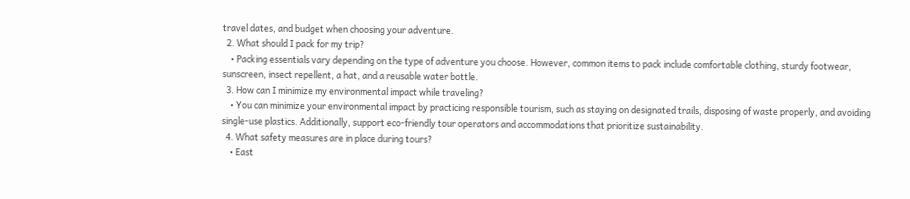travel dates, and budget when choosing your adventure.
  2. What should I pack for my trip?
    • Packing essentials vary depending on the type of adventure you choose. However, common items to pack include comfortable clothing, sturdy footwear, sunscreen, insect repellent, a hat, and a reusable water bottle.
  3. How can I minimize my environmental impact while traveling?
    • You can minimize your environmental impact by practicing responsible tourism, such as staying on designated trails, disposing of waste properly, and avoiding single-use plastics. Additionally, support eco-friendly tour operators and accommodations that prioritize sustainability.
  4. What safety measures are in place during tours?
    • East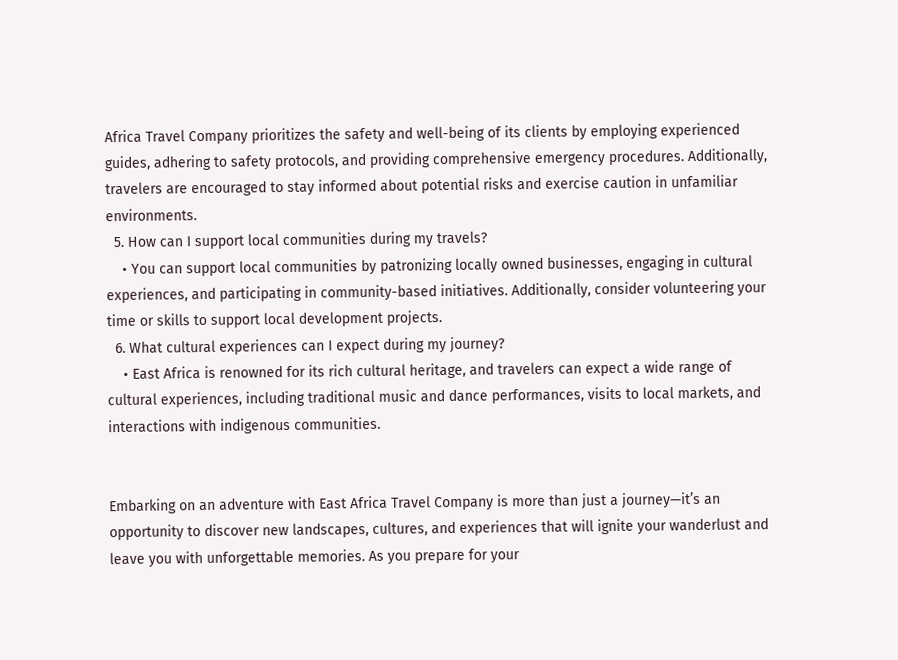Africa Travel Company prioritizes the safety and well-being of its clients by employing experienced guides, adhering to safety protocols, and providing comprehensive emergency procedures. Additionally, travelers are encouraged to stay informed about potential risks and exercise caution in unfamiliar environments.
  5. How can I support local communities during my travels?
    • You can support local communities by patronizing locally owned businesses, engaging in cultural experiences, and participating in community-based initiatives. Additionally, consider volunteering your time or skills to support local development projects.
  6. What cultural experiences can I expect during my journey?
    • East Africa is renowned for its rich cultural heritage, and travelers can expect a wide range of cultural experiences, including traditional music and dance performances, visits to local markets, and interactions with indigenous communities.


Embarking on an adventure with East Africa Travel Company is more than just a journey—it’s an opportunity to discover new landscapes, cultures, and experiences that will ignite your wanderlust and leave you with unforgettable memories. As you prepare for your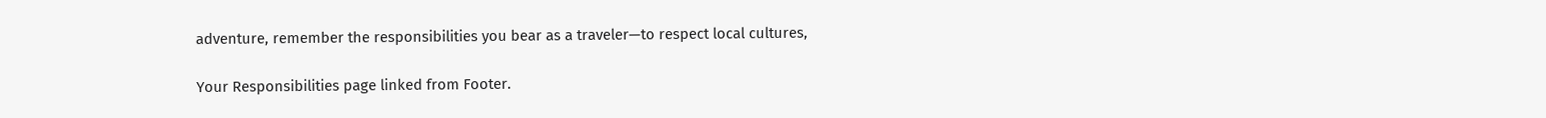adventure, remember the responsibilities you bear as a traveler—to respect local cultures,

Your Responsibilities page linked from Footer.